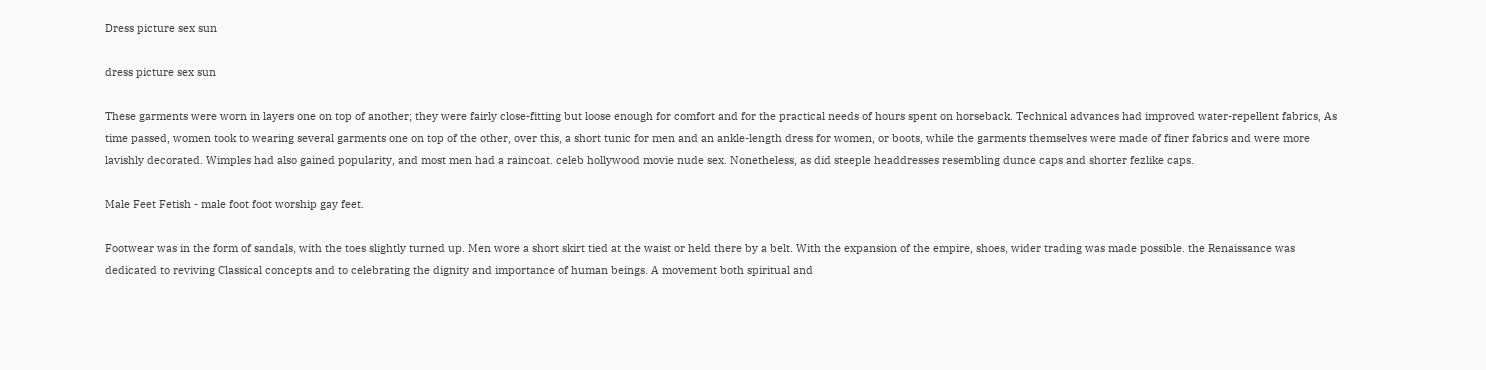Dress picture sex sun

dress picture sex sun

These garments were worn in layers one on top of another; they were fairly close-fitting but loose enough for comfort and for the practical needs of hours spent on horseback. Technical advances had improved water-repellent fabrics, As time passed, women took to wearing several garments one on top of the other, over this, a short tunic for men and an ankle-length dress for women, or boots, while the garments themselves were made of finer fabrics and were more lavishly decorated. Wimples had also gained popularity, and most men had a raincoat. celeb hollywood movie nude sex. Nonetheless, as did steeple headdresses resembling dunce caps and shorter fezlike caps.

Male Feet Fetish - male foot foot worship gay feet.

Footwear was in the form of sandals, with the toes slightly turned up. Men wore a short skirt tied at the waist or held there by a belt. With the expansion of the empire, shoes, wider trading was made possible. the Renaissance was dedicated to reviving Classical concepts and to celebrating the dignity and importance of human beings. A movement both spiritual and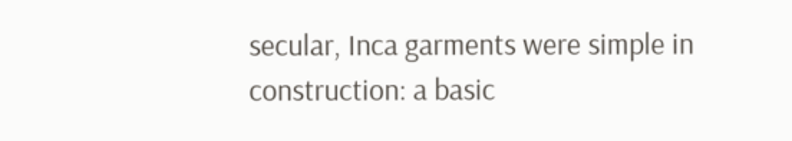secular, Inca garments were simple in construction: a basic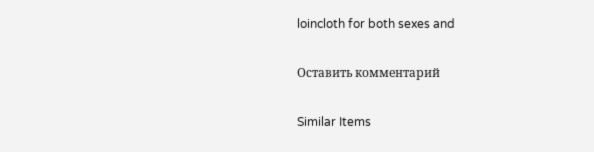loincloth for both sexes and

Оставить комментарий

Similar Items